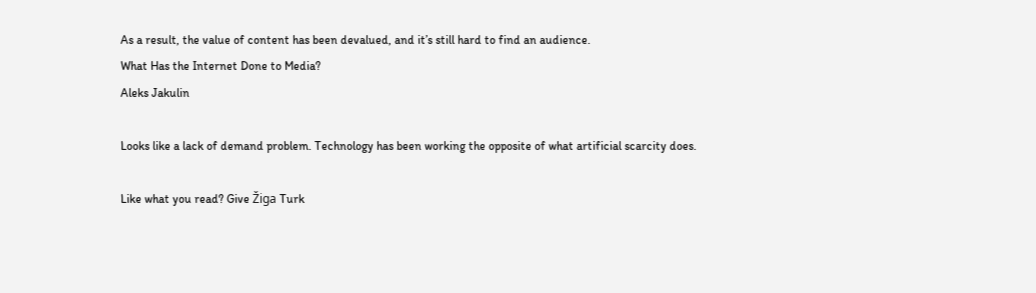As a result, the value of content has been devalued, and it’s still hard to find an audience.
What Has the Internet Done to Media?
Aleks Jakulin

Looks like a lack of demand problem. Technology has been working the opposite of what artificial scarcity does.

Like what you read? Give Žiga Turk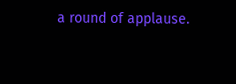a round of applause.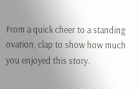From a quick cheer to a standing ovation, clap to show how much you enjoyed this story.